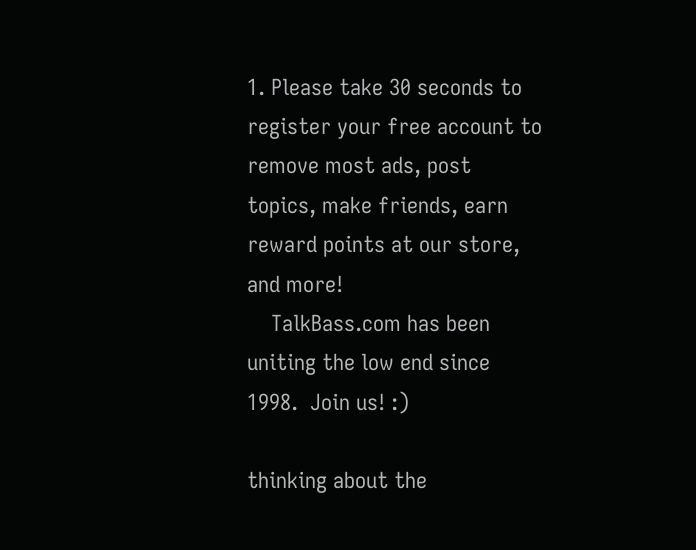1. Please take 30 seconds to register your free account to remove most ads, post topics, make friends, earn reward points at our store, and more!
    TalkBass.com has been uniting the low end since 1998.  Join us! :)

thinking about the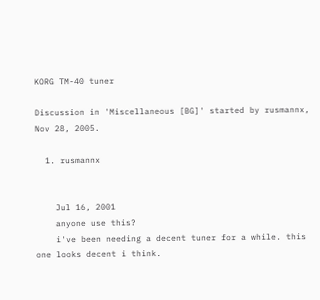KORG TM-40 tuner

Discussion in 'Miscellaneous [BG]' started by rusmannx, Nov 28, 2005.

  1. rusmannx


    Jul 16, 2001
    anyone use this?
    i've been needing a decent tuner for a while. this one looks decent i think.